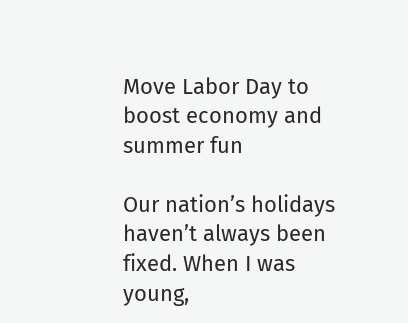Move Labor Day to boost economy and summer fun

Our nation’s holidays haven’t always been fixed. When I was young,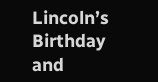Lincoln’s Birthday and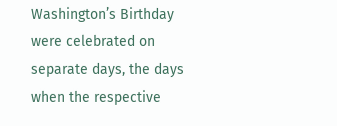Washington’s Birthday were celebrated on separate days, the days when the respective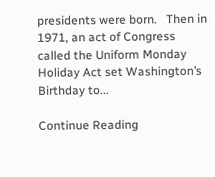presidents were born.   Then in 1971, an act of Congress called the Uniform Monday Holiday Act set Washington’s Birthday to...

Continue Reading